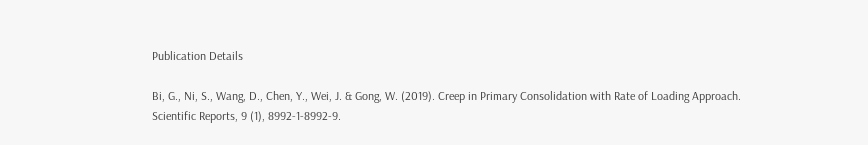Publication Details

Bi, G., Ni, S., Wang, D., Chen, Y., Wei, J. & Gong, W. (2019). Creep in Primary Consolidation with Rate of Loading Approach. Scientific Reports, 9 (1), 8992-1-8992-9.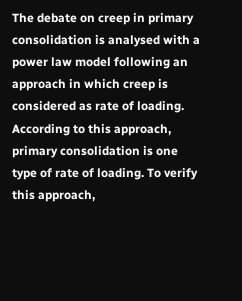The debate on creep in primary consolidation is analysed with a power law model following an approach in which creep is considered as rate of loading. According to this approach, primary consolidation is one type of rate of loading. To verify this approach,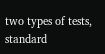two types of tests, standard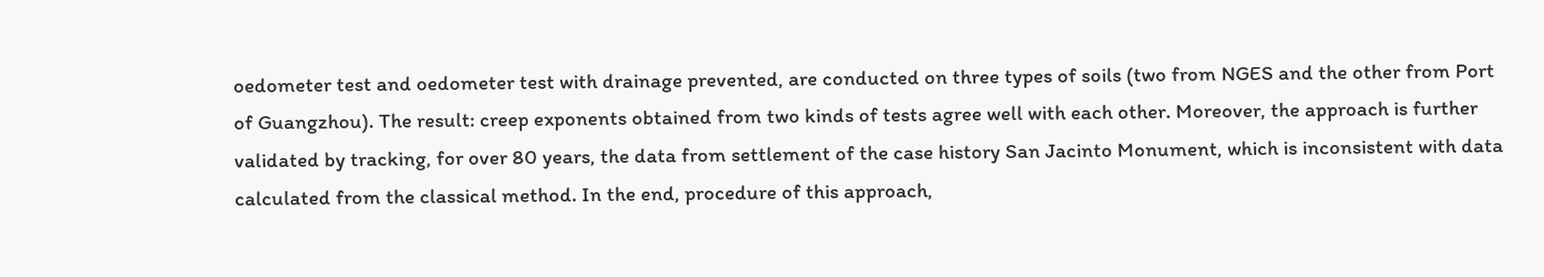oedometer test and oedometer test with drainage prevented, are conducted on three types of soils (two from NGES and the other from Port of Guangzhou). The result: creep exponents obtained from two kinds of tests agree well with each other. Moreover, the approach is further validated by tracking, for over 80 years, the data from settlement of the case history San Jacinto Monument, which is inconsistent with data calculated from the classical method. In the end, procedure of this approach,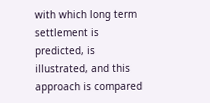with which long term settlement is predicted, is illustrated, and this approach is compared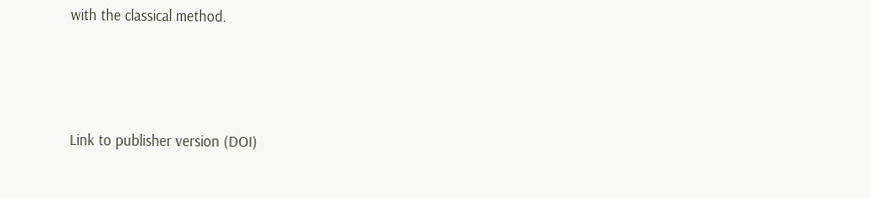with the classical method.



Link to publisher version (DOI)